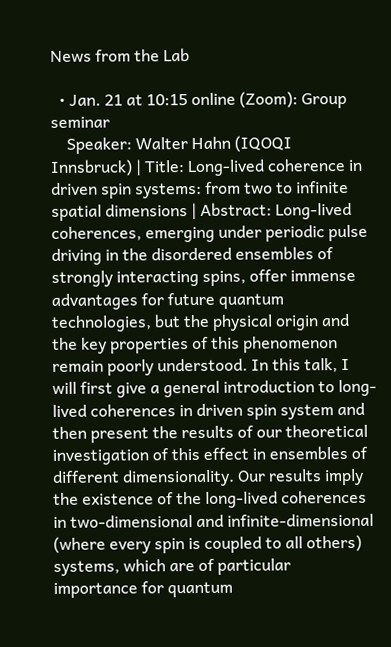News from the Lab

  • Jan. 21 at 10:15 online (Zoom): Group seminar
    Speaker: Walter Hahn (IQOQI Innsbruck) | Title: Long-lived coherence in driven spin systems: from two to infinite spatial dimensions | Abstract: Long-lived coherences, emerging under periodic pulse driving in the disordered ensembles of strongly interacting spins, offer immense advantages for future quantum technologies, but the physical origin and the key properties of this phenomenon remain poorly understood. In this talk, I will first give a general introduction to long-lived coherences in driven spin system and then present the results of our theoretical investigation of this effect in ensembles of different dimensionality. Our results imply the existence of the long-lived coherences in two-dimensional and infinite-dimensional (where every spin is coupled to all others) systems, which are of particular importance for quantum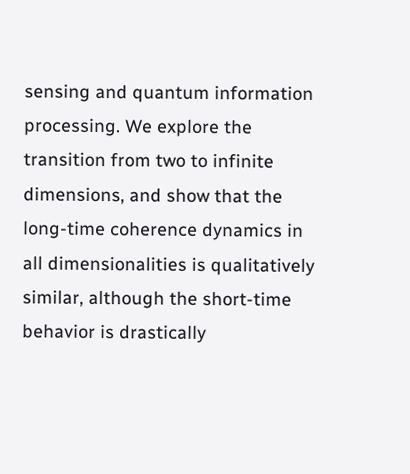sensing and quantum information processing. We explore the transition from two to infinite dimensions, and show that the long-time coherence dynamics in all dimensionalities is qualitatively similar, although the short-time behavior is drastically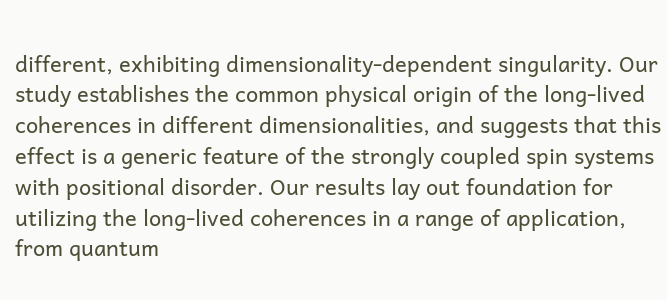different, exhibiting dimensionality-dependent singularity. Our study establishes the common physical origin of the long-lived coherences in different dimensionalities, and suggests that this effect is a generic feature of the strongly coupled spin systems with positional disorder. Our results lay out foundation for utilizing the long-lived coherences in a range of application, from quantum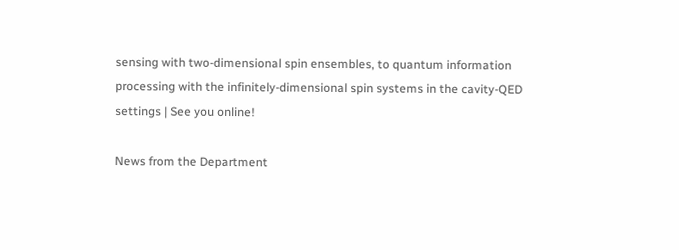sensing with two-dimensional spin ensembles, to quantum information processing with the infinitely-dimensional spin systems in the cavity-QED settings | See you online!

News from the Department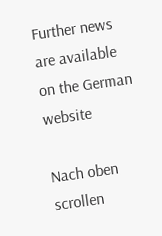Further news are available on the German website

Nach oben scrollen